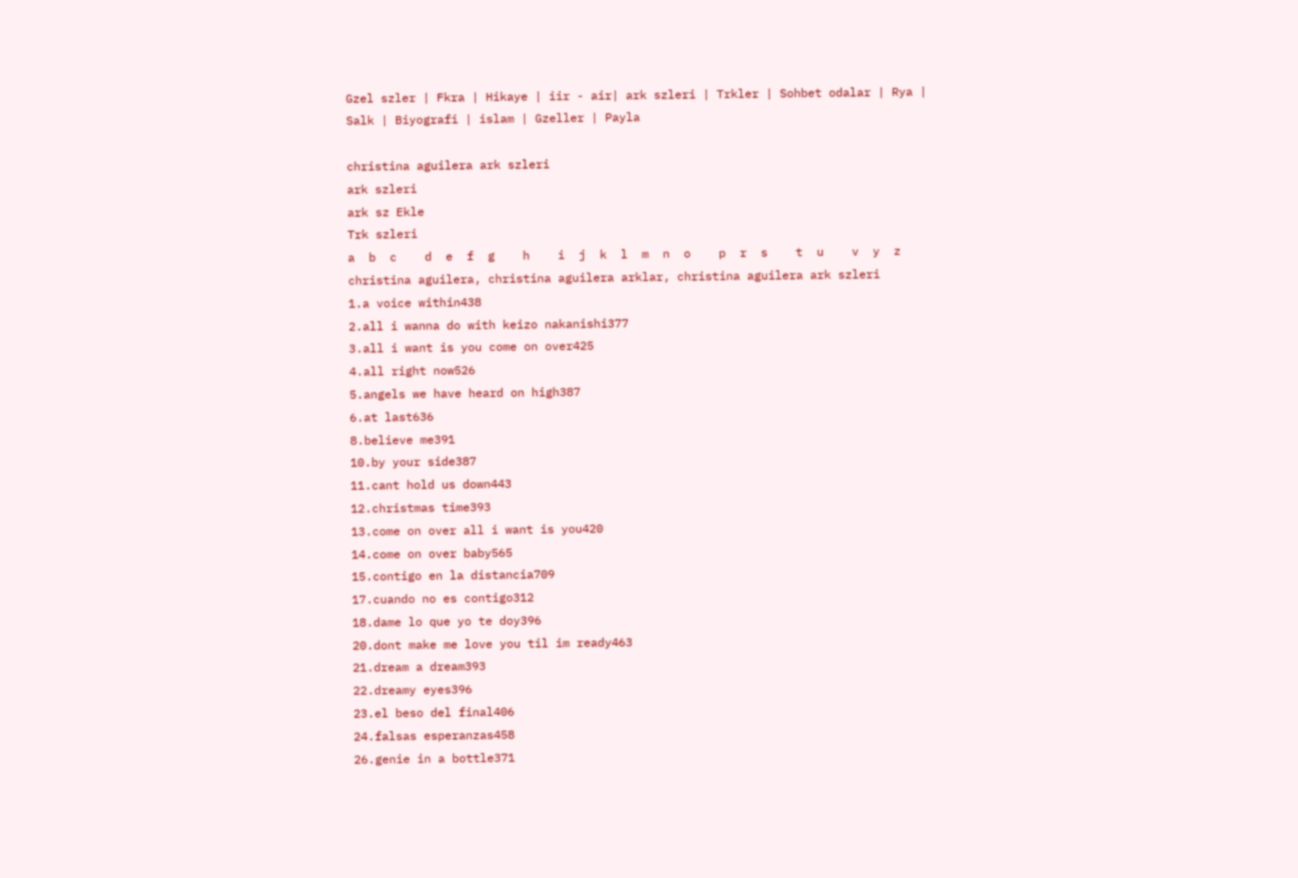Gzel szler | Fkra | Hikaye | iir - air| ark szleri | Trkler | Sohbet odalar | Rya | Salk | Biyografi | islam | Gzeller | Payla

christina aguilera ark szleri
ark szleri
ark sz Ekle
Trk szleri
a  b  c    d  e  f  g    h    i  j  k  l  m  n  o    p  r  s    t  u    v  y  z
christina aguilera, christina aguilera arklar, christina aguilera ark szleri
1.a voice within438
2.all i wanna do with keizo nakanishi377
3.all i want is you come on over425
4.all right now526
5.angels we have heard on high387
6.at last636
8.believe me391
10.by your side387
11.cant hold us down443
12.christmas time393
13.come on over all i want is you420
14.come on over baby565
15.contigo en la distancia709
17.cuando no es contigo312
18.dame lo que yo te doy396
20.dont make me love you til im ready463
21.dream a dream393
22.dreamy eyes396
23.el beso del final406
24.falsas esperanzas458
26.genie in a bottle371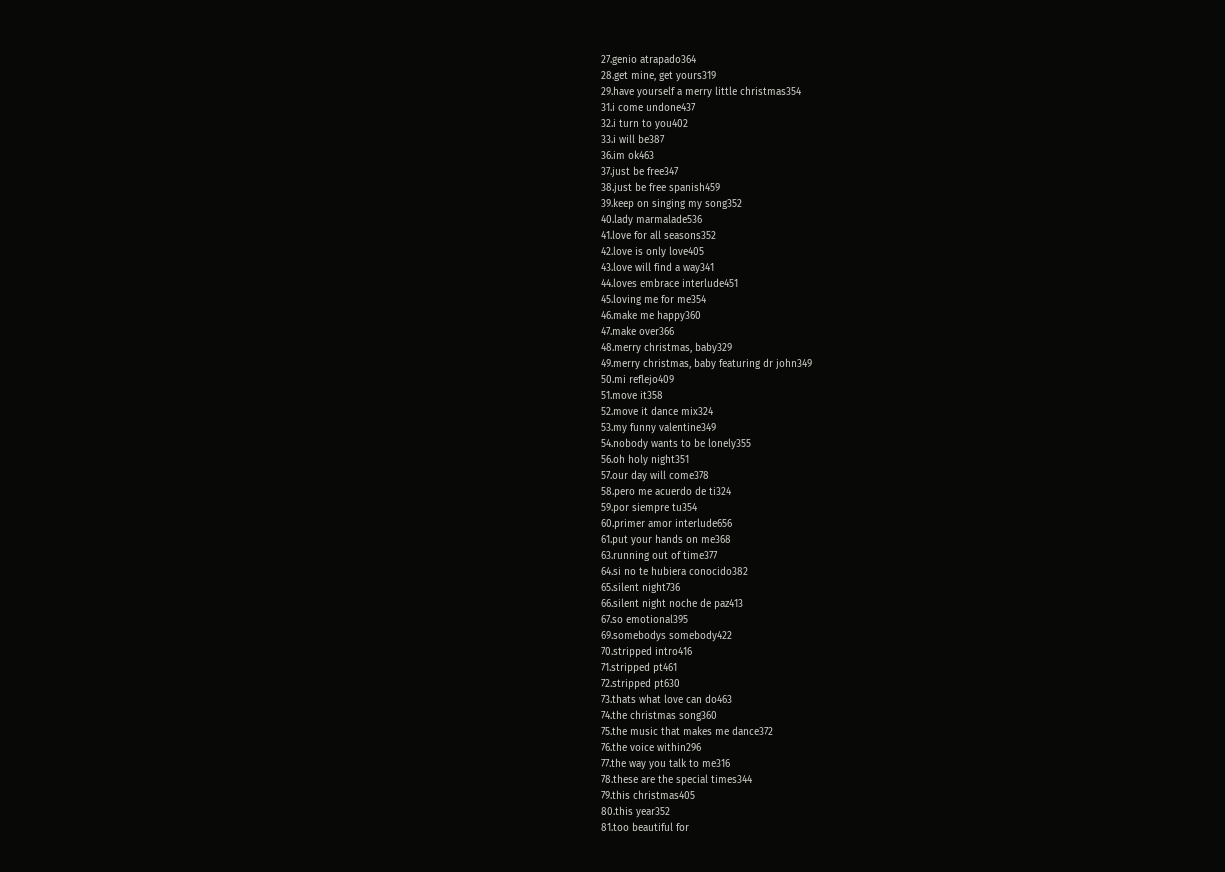27.genio atrapado364
28.get mine, get yours319
29.have yourself a merry little christmas354
31.i come undone437
32.i turn to you402
33.i will be387
36.im ok463
37.just be free347
38.just be free spanish459
39.keep on singing my song352
40.lady marmalade536
41.love for all seasons352
42.love is only love405
43.love will find a way341
44.loves embrace interlude451
45.loving me for me354
46.make me happy360
47.make over366
48.merry christmas, baby329
49.merry christmas, baby featuring dr john349
50.mi reflejo409
51.move it358
52.move it dance mix324
53.my funny valentine349
54.nobody wants to be lonely355
56.oh holy night351
57.our day will come378
58.pero me acuerdo de ti324
59.por siempre tu354
60.primer amor interlude656
61.put your hands on me368
63.running out of time377
64.si no te hubiera conocido382
65.silent night736
66.silent night noche de paz413
67.so emotional395
69.somebodys somebody422
70.stripped intro416
71.stripped pt461
72.stripped pt630
73.thats what love can do463
74.the christmas song360
75.the music that makes me dance372
76.the voice within296
77.the way you talk to me316
78.these are the special times344
79.this christmas405
80.this year352
81.too beautiful for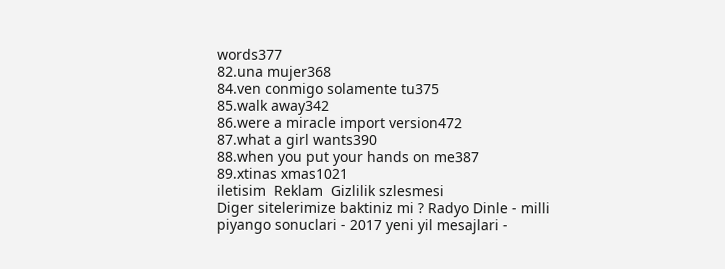words377
82.una mujer368
84.ven conmigo solamente tu375
85.walk away342
86.were a miracle import version472
87.what a girl wants390
88.when you put your hands on me387
89.xtinas xmas1021
iletisim  Reklam  Gizlilik szlesmesi
Diger sitelerimize baktiniz mi ? Radyo Dinle - milli piyango sonuclari - 2017 yeni yil mesajlari -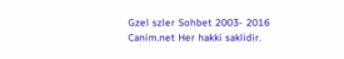Gzel szler Sohbet 2003- 2016 Canim.net Her hakki saklidir.